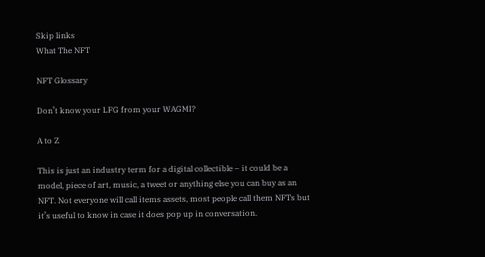Skip links
What The NFT

NFT Glossary

Don’t know your LFG from your WAGMI?

A to Z

This is just an industry term for a digital collectible – it could be a model, piece of art, music, a tweet or anything else you can buy as an NFT. Not everyone will call items assets, most people call them NFTs but it’s useful to know in case it does pop up in conversation.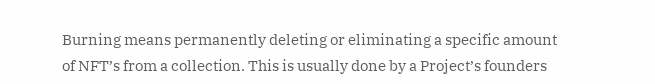Burning means permanently deleting or eliminating a specific amount of NFT’s from a collection. This is usually done by a Project’s founders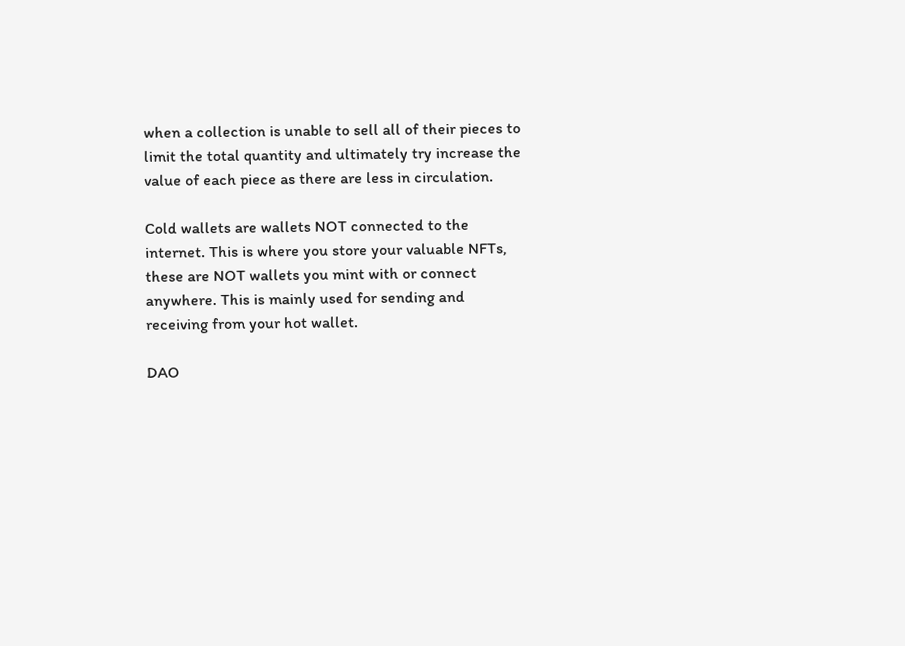when a collection is unable to sell all of their pieces to limit the total quantity and ultimately try increase the value of each piece as there are less in circulation.

Cold wallets are wallets NOT connected to the internet. This is where you store your valuable NFTs, these are NOT wallets you mint with or connect anywhere. This is mainly used for sending and receiving from your hot wallet.

DAO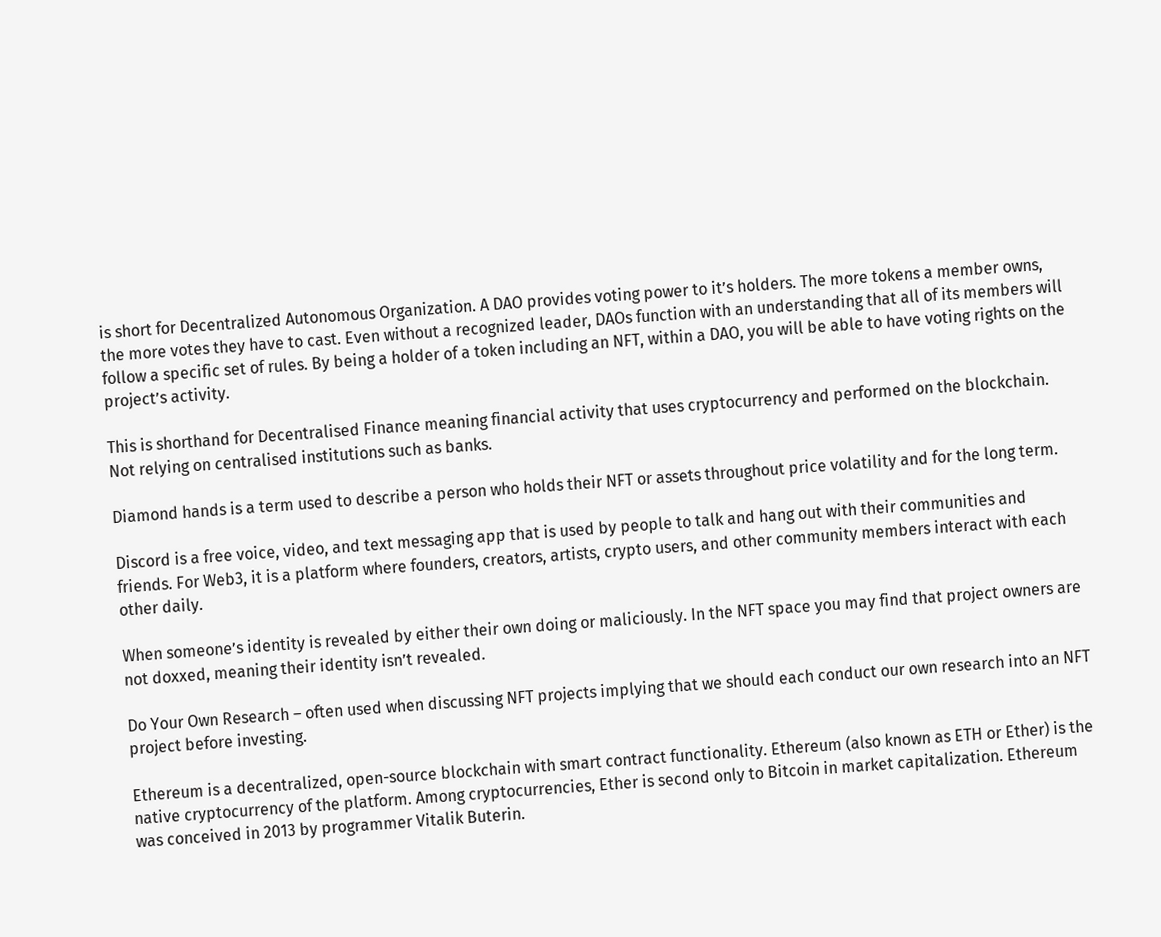is short for Decentralized Autonomous Organization. A DAO provides voting power to it’s holders. The more tokens a member owns, the more votes they have to cast. Even without a recognized leader, DAOs function with an understanding that all of its members will follow a specific set of rules. By being a holder of a token including an NFT, within a DAO, you will be able to have voting rights on the project’s activity.

This is shorthand for Decentralised Finance meaning financial activity that uses cryptocurrency and performed on the blockchain. Not relying on centralised institutions such as banks.

Diamond hands is a term used to describe a person who holds their NFT or assets throughout price volatility and for the long term.

Discord is a free voice, video, and text messaging app that is used by people to talk and hang out with their communities and friends. For Web3, it is a platform where founders, creators, artists, crypto users, and other community members interact with each other daily.

When someone’s identity is revealed by either their own doing or maliciously. In the NFT space you may find that project owners are not doxxed, meaning their identity isn’t revealed.

Do Your Own Research – often used when discussing NFT projects implying that we should each conduct our own research into an NFT project before investing.

Ethereum is a decentralized, open-source blockchain with smart contract functionality. Ethereum (also known as ETH or Ether) is the native cryptocurrency of the platform. Among cryptocurrencies, Ether is second only to Bitcoin in market capitalization. Ethereum was conceived in 2013 by programmer Vitalik Buterin.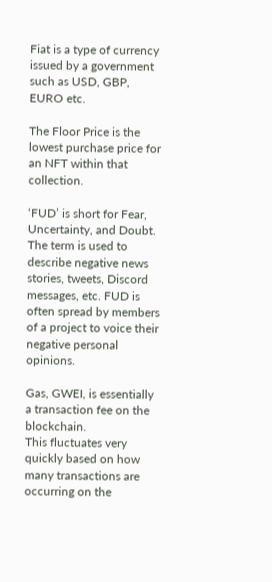Fiat is a type of currency issued by a government such as USD, GBP, EURO etc.

The Floor Price is the lowest purchase price for an NFT within that collection.

‘FUD’ is short for Fear, Uncertainty, and Doubt. The term is used to describe negative news stories, tweets, Discord messages, etc. FUD is often spread by members of a project to voice their negative personal opinions.

Gas, GWEI, is essentially a transaction fee on the blockchain.
This fluctuates very quickly based on how many transactions are occurring on the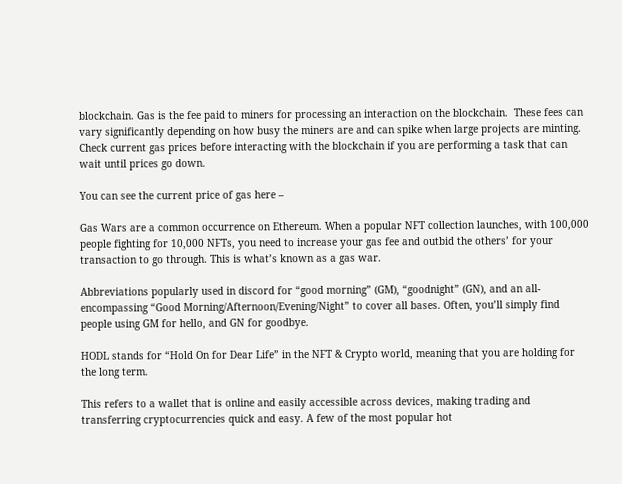blockchain. Gas is the fee paid to miners for processing an interaction on the blockchain.  These fees can vary significantly depending on how busy the miners are and can spike when large projects are minting.  Check current gas prices before interacting with the blockchain if you are performing a task that can wait until prices go down.

You can see the current price of gas here –

Gas Wars are a common occurrence on Ethereum. When a popular NFT collection launches, with 100,000 people fighting for 10,000 NFTs, you need to increase your gas fee and outbid the others’ for your transaction to go through. This is what’s known as a gas war.

Abbreviations popularly used in discord for “good morning” (GM), “goodnight” (GN), and an all-encompassing “Good Morning/Afternoon/Evening/Night” to cover all bases. Often, you’ll simply find people using GM for hello, and GN for goodbye.

HODL stands for “Hold On for Dear Life” in the NFT & Crypto world, meaning that you are holding for the long term.

This refers to a wallet that is online and easily accessible across devices, making trading and transferring cryptocurrencies quick and easy. A few of the most popular hot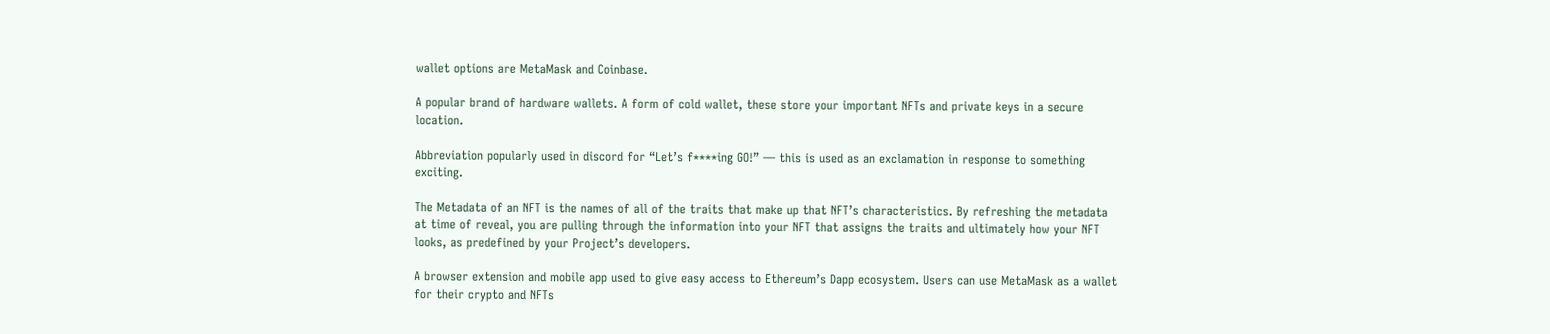wallet options are MetaMask and Coinbase.

A popular brand of hardware wallets. A form of cold wallet, these store your important NFTs and private keys in a secure location.

Abbreviation popularly used in discord for “Let’s f****ing GO!” — this is used as an exclamation in response to something exciting.

The Metadata of an NFT is the names of all of the traits that make up that NFT’s characteristics. By refreshing the metadata at time of reveal, you are pulling through the information into your NFT that assigns the traits and ultimately how your NFT looks, as predefined by your Project’s developers.

A browser extension and mobile app used to give easy access to Ethereum’s Dapp ecosystem. Users can use MetaMask as a wallet for their crypto and NFTs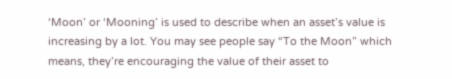‘Moon’ or ‘Mooning’ is used to describe when an asset’s value is increasing by a lot. You may see people say “To the Moon” which means, they’re encouraging the value of their asset to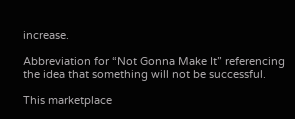increase.

Abbreviation for “Not Gonna Make It” referencing the idea that something will not be successful.

This marketplace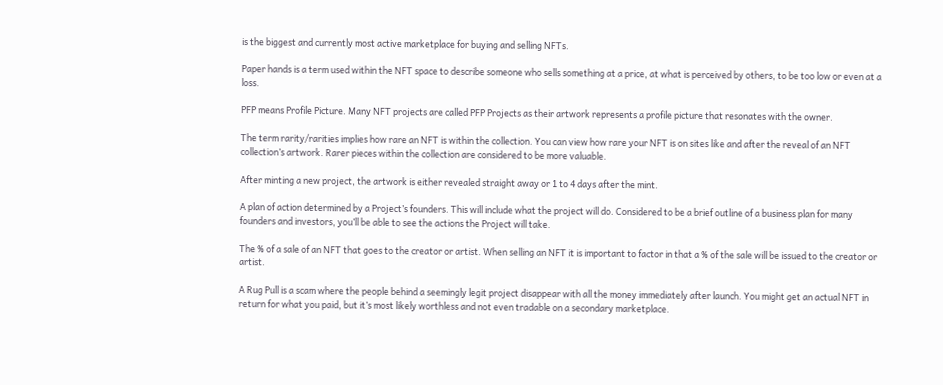is the biggest and currently most active marketplace for buying and selling NFTs.

Paper hands is a term used within the NFT space to describe someone who sells something at a price, at what is perceived by others, to be too low or even at a loss.

PFP means Profile Picture. Many NFT projects are called PFP Projects as their artwork represents a profile picture that resonates with the owner.

The term rarity/rarities implies how rare an NFT is within the collection. You can view how rare your NFT is on sites like and after the reveal of an NFT collection’s artwork. Rarer pieces within the collection are considered to be more valuable.

After minting a new project, the artwork is either revealed straight away or 1 to 4 days after the mint.

A plan of action determined by a Project’s founders. This will include what the project will do. Considered to be a brief outline of a business plan for many founders and investors, you’ll be able to see the actions the Project will take.

The % of a sale of an NFT that goes to the creator or artist. When selling an NFT it is important to factor in that a % of the sale will be issued to the creator or artist.

A Rug Pull is a scam where the people behind a seemingly legit project disappear with all the money immediately after launch. You might get an actual NFT in return for what you paid, but it’s most likely worthless and not even tradable on a secondary marketplace.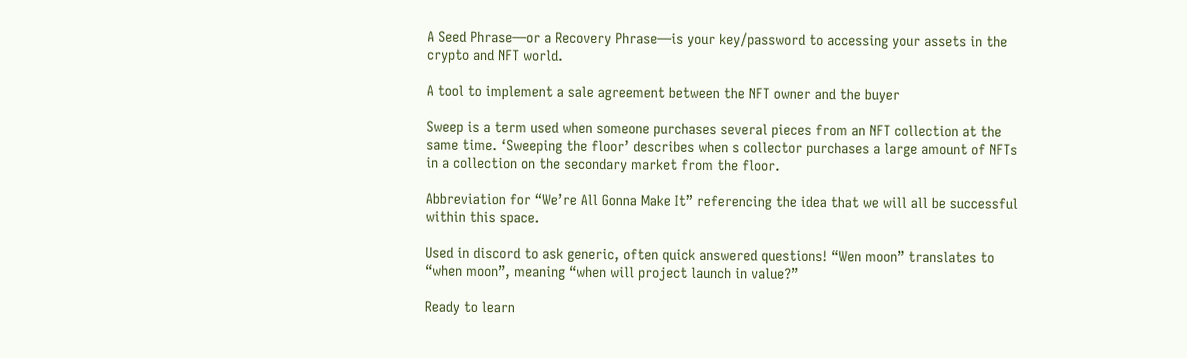A Seed Phrase—or a Recovery Phrase—is your key/password to accessing your assets in the crypto and NFT world.

A tool to implement a sale agreement between the NFT owner and the buyer

Sweep is a term used when someone purchases several pieces from an NFT collection at the same time. ‘Sweeping the floor’ describes when s collector purchases a large amount of NFTs in a collection on the secondary market from the floor.

Abbreviation for “We’re All Gonna Make It” referencing the idea that we will all be successful within this space.

Used in discord to ask generic, often quick answered questions! “Wen moon” translates to “when moon”, meaning “when will project launch in value?”

Ready to learn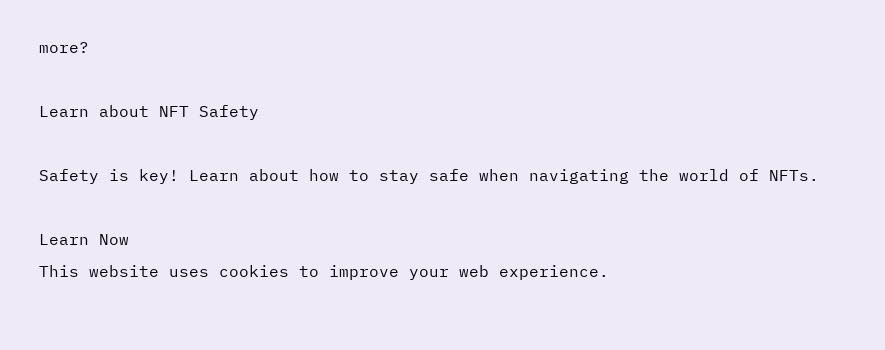more?

Learn about NFT Safety

Safety is key! Learn about how to stay safe when navigating the world of NFTs.

Learn Now
This website uses cookies to improve your web experience.